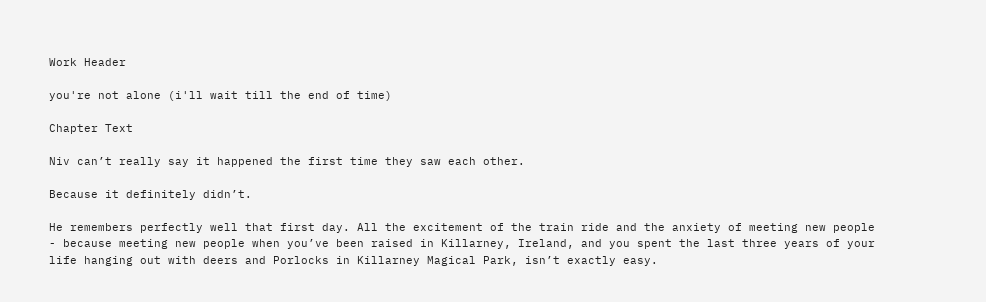Work Header

you're not alone (i'll wait till the end of time)

Chapter Text

Niv can’t really say it happened the first time they saw each other.

Because it definitely didn’t.

He remembers perfectly well that first day. All the excitement of the train ride and the anxiety of meeting new people - because meeting new people when you’ve been raised in Killarney, Ireland, and you spent the last three years of your life hanging out with deers and Porlocks in Killarney Magical Park, isn’t exactly easy.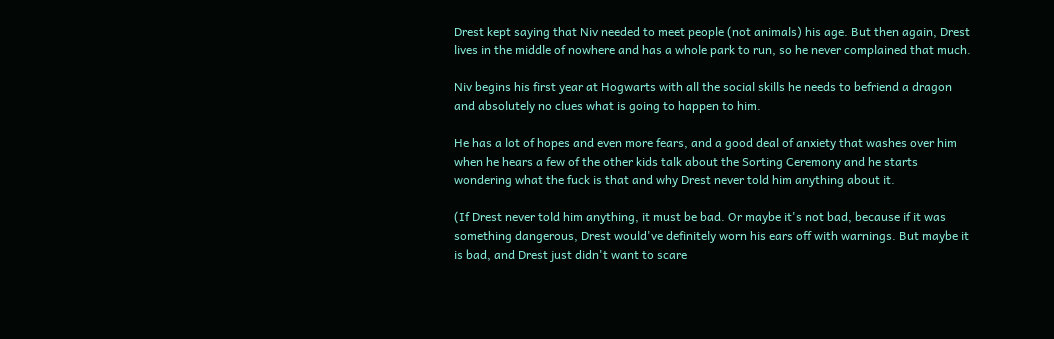Drest kept saying that Niv needed to meet people (not animals) his age. But then again, Drest lives in the middle of nowhere and has a whole park to run, so he never complained that much.

Niv begins his first year at Hogwarts with all the social skills he needs to befriend a dragon and absolutely no clues what is going to happen to him.

He has a lot of hopes and even more fears, and a good deal of anxiety that washes over him when he hears a few of the other kids talk about the Sorting Ceremony and he starts wondering what the fuck is that and why Drest never told him anything about it.

(If Drest never told him anything, it must be bad. Or maybe it's not bad, because if it was something dangerous, Drest would've definitely worn his ears off with warnings. But maybe it is bad, and Drest just didn't want to scare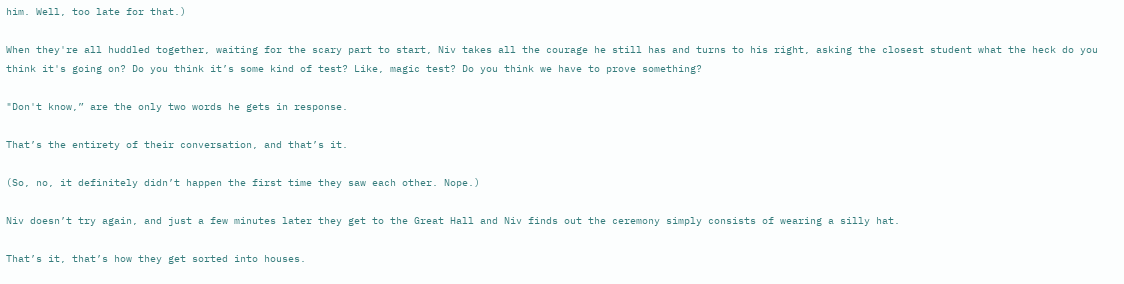him. Well, too late for that.)

When they're all huddled together, waiting for the scary part to start, Niv takes all the courage he still has and turns to his right, asking the closest student what the heck do you think it's going on? Do you think it’s some kind of test? Like, magic test? Do you think we have to prove something?

"Don't know,” are the only two words he gets in response.

That’s the entirety of their conversation, and that’s it.

(So, no, it definitely didn’t happen the first time they saw each other. Nope.)

Niv doesn’t try again, and just a few minutes later they get to the Great Hall and Niv finds out the ceremony simply consists of wearing a silly hat.

That’s it, that’s how they get sorted into houses.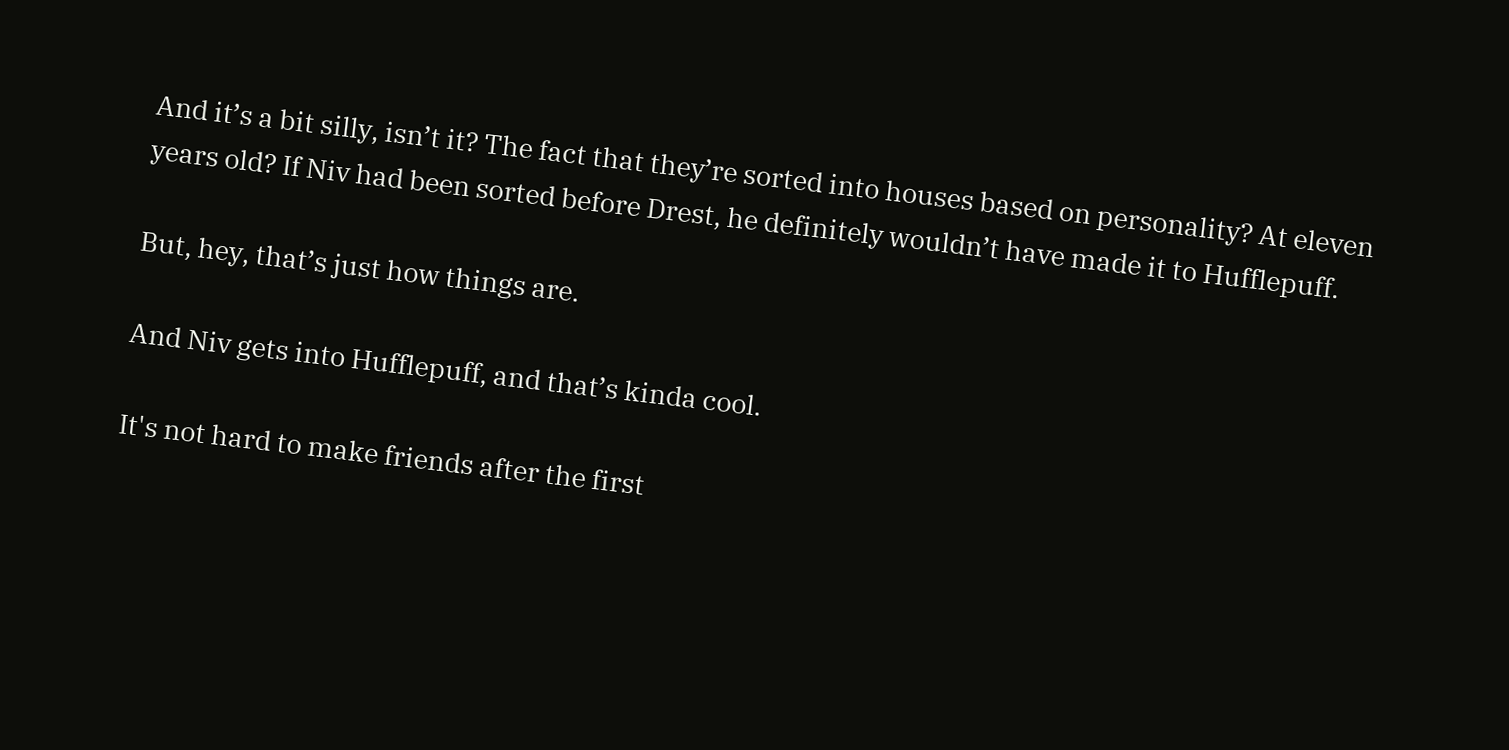And it’s a bit silly, isn’t it? The fact that they’re sorted into houses based on personality? At eleven years old? If Niv had been sorted before Drest, he definitely wouldn’t have made it to Hufflepuff.

But, hey, that’s just how things are.

And Niv gets into Hufflepuff, and that’s kinda cool.

It's not hard to make friends after the first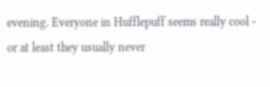evening. Everyone in Hufflepuff seems really cool - or at least they usually never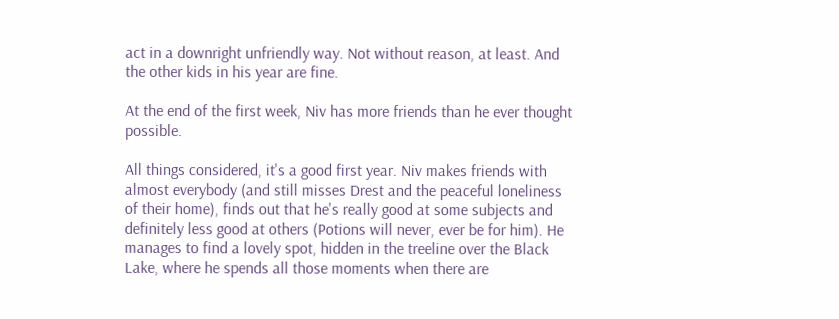act in a downright unfriendly way. Not without reason, at least. And the other kids in his year are fine.

At the end of the first week, Niv has more friends than he ever thought possible.

All things considered, it's a good first year. Niv makes friends with almost everybody (and still misses Drest and the peaceful loneliness of their home), finds out that he's really good at some subjects and definitely less good at others (Potions will never, ever be for him). He manages to find a lovely spot, hidden in the treeline over the Black Lake, where he spends all those moments when there are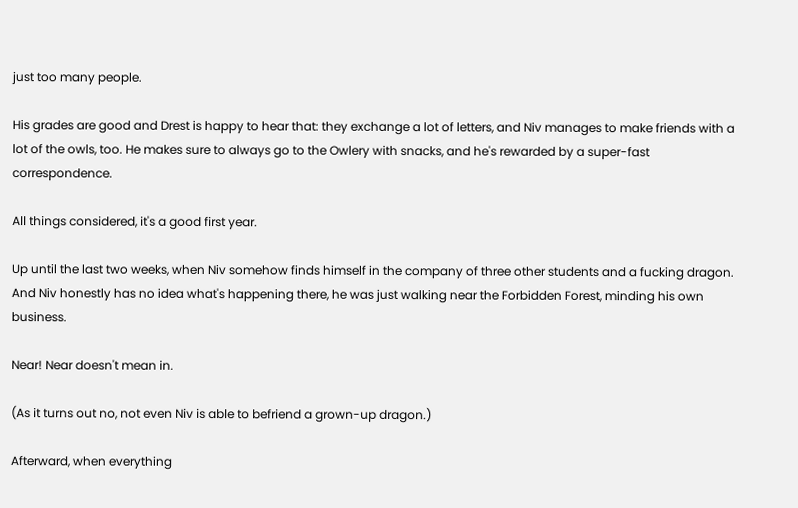just too many people.

His grades are good and Drest is happy to hear that: they exchange a lot of letters, and Niv manages to make friends with a lot of the owls, too. He makes sure to always go to the Owlery with snacks, and he's rewarded by a super-fast correspondence.

All things considered, it's a good first year.

Up until the last two weeks, when Niv somehow finds himself in the company of three other students and a fucking dragon. And Niv honestly has no idea what's happening there, he was just walking near the Forbidden Forest, minding his own business.

Near! Near doesn't mean in.

(As it turns out no, not even Niv is able to befriend a grown-up dragon.)

Afterward, when everything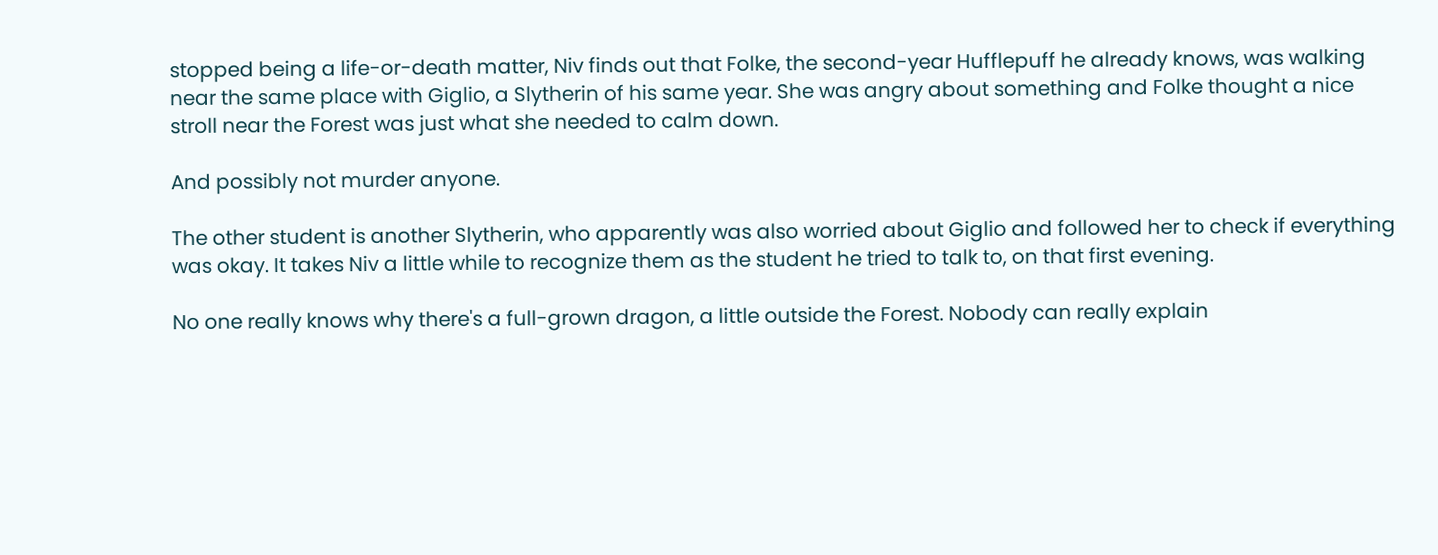stopped being a life-or-death matter, Niv finds out that Folke, the second-year Hufflepuff he already knows, was walking near the same place with Giglio, a Slytherin of his same year. She was angry about something and Folke thought a nice stroll near the Forest was just what she needed to calm down.

And possibly not murder anyone.

The other student is another Slytherin, who apparently was also worried about Giglio and followed her to check if everything was okay. It takes Niv a little while to recognize them as the student he tried to talk to, on that first evening.

No one really knows why there's a full-grown dragon, a little outside the Forest. Nobody can really explain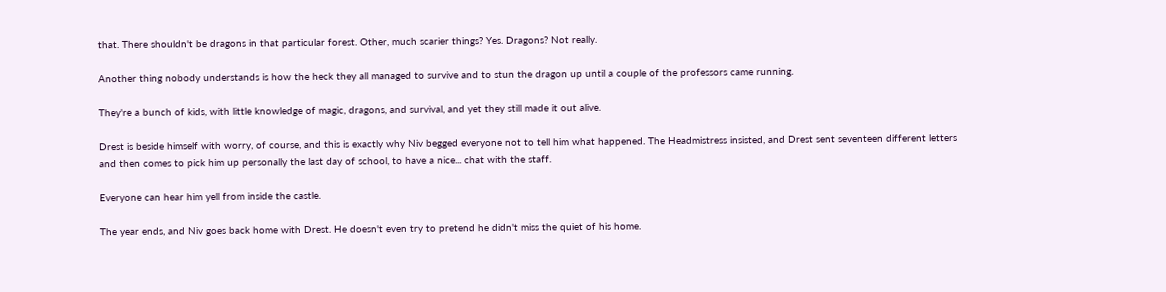that. There shouldn't be dragons in that particular forest. Other, much scarier things? Yes. Dragons? Not really.

Another thing nobody understands is how the heck they all managed to survive and to stun the dragon up until a couple of the professors came running.

They're a bunch of kids, with little knowledge of magic, dragons, and survival, and yet they still made it out alive.

Drest is beside himself with worry, of course, and this is exactly why Niv begged everyone not to tell him what happened. The Headmistress insisted, and Drest sent seventeen different letters and then comes to pick him up personally the last day of school, to have a nice... chat with the staff.

Everyone can hear him yell from inside the castle.

The year ends, and Niv goes back home with Drest. He doesn't even try to pretend he didn't miss the quiet of his home.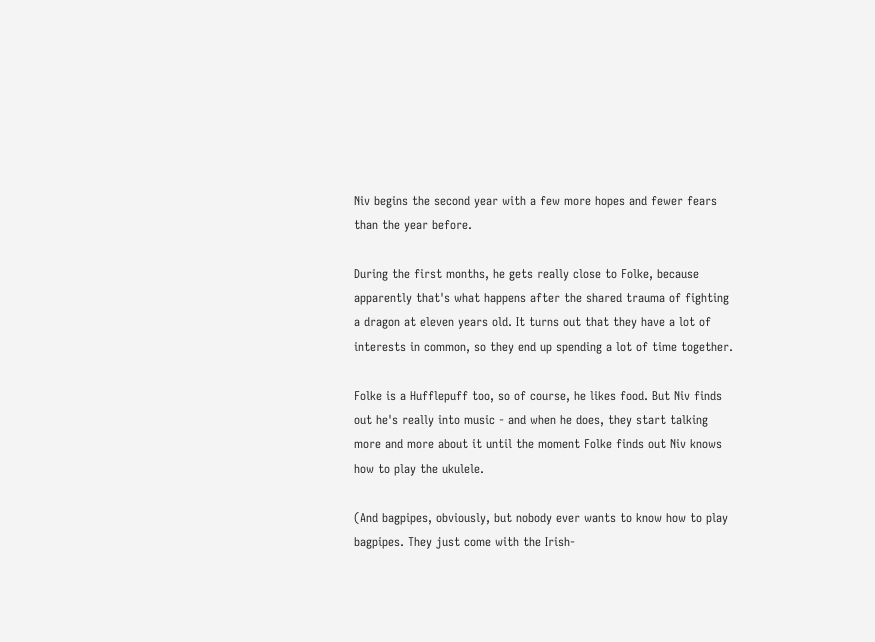Niv begins the second year with a few more hopes and fewer fears than the year before.

During the first months, he gets really close to Folke, because apparently that's what happens after the shared trauma of fighting a dragon at eleven years old. It turns out that they have a lot of interests in common, so they end up spending a lot of time together.

Folke is a Hufflepuff too, so of course, he likes food. But Niv finds out he's really into music - and when he does, they start talking more and more about it until the moment Folke finds out Niv knows how to play the ukulele.

(And bagpipes, obviously, but nobody ever wants to know how to play bagpipes. They just come with the Irish-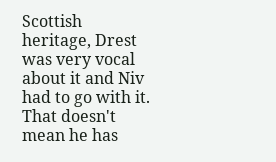Scottish heritage, Drest was very vocal about it and Niv had to go with it. That doesn't mean he has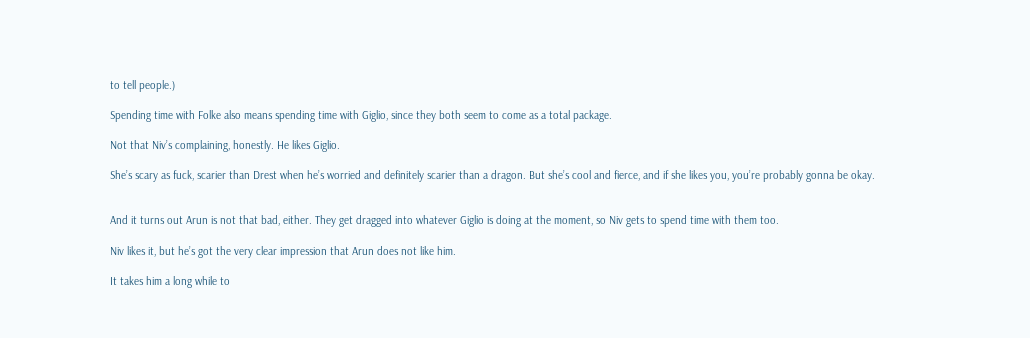to tell people.)

Spending time with Folke also means spending time with Giglio, since they both seem to come as a total package.

Not that Niv’s complaining, honestly. He likes Giglio.

She’s scary as fuck, scarier than Drest when he’s worried and definitely scarier than a dragon. But she’s cool and fierce, and if she likes you, you’re probably gonna be okay.


And it turns out Arun is not that bad, either. They get dragged into whatever Giglio is doing at the moment, so Niv gets to spend time with them too.

Niv likes it, but he’s got the very clear impression that Arun does not like him.

It takes him a long while to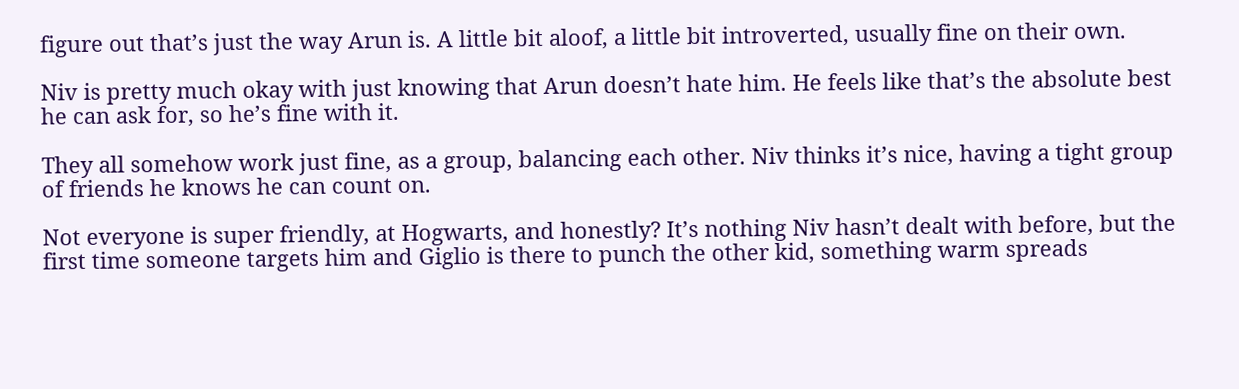figure out that’s just the way Arun is. A little bit aloof, a little bit introverted, usually fine on their own.

Niv is pretty much okay with just knowing that Arun doesn’t hate him. He feels like that’s the absolute best he can ask for, so he’s fine with it.

They all somehow work just fine, as a group, balancing each other. Niv thinks it’s nice, having a tight group of friends he knows he can count on.

Not everyone is super friendly, at Hogwarts, and honestly? It’s nothing Niv hasn’t dealt with before, but the first time someone targets him and Giglio is there to punch the other kid, something warm spreads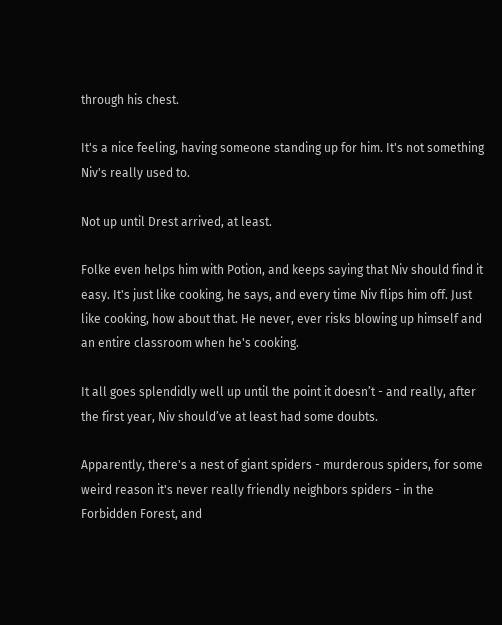through his chest.

It's a nice feeling, having someone standing up for him. It's not something Niv's really used to.

Not up until Drest arrived, at least.

Folke even helps him with Potion, and keeps saying that Niv should find it easy. It's just like cooking, he says, and every time Niv flips him off. Just like cooking, how about that. He never, ever risks blowing up himself and an entire classroom when he's cooking.

It all goes splendidly well up until the point it doesn’t - and really, after the first year, Niv should’ve at least had some doubts.

Apparently, there's a nest of giant spiders - murderous spiders, for some weird reason it's never really friendly neighbors spiders - in the Forbidden Forest, and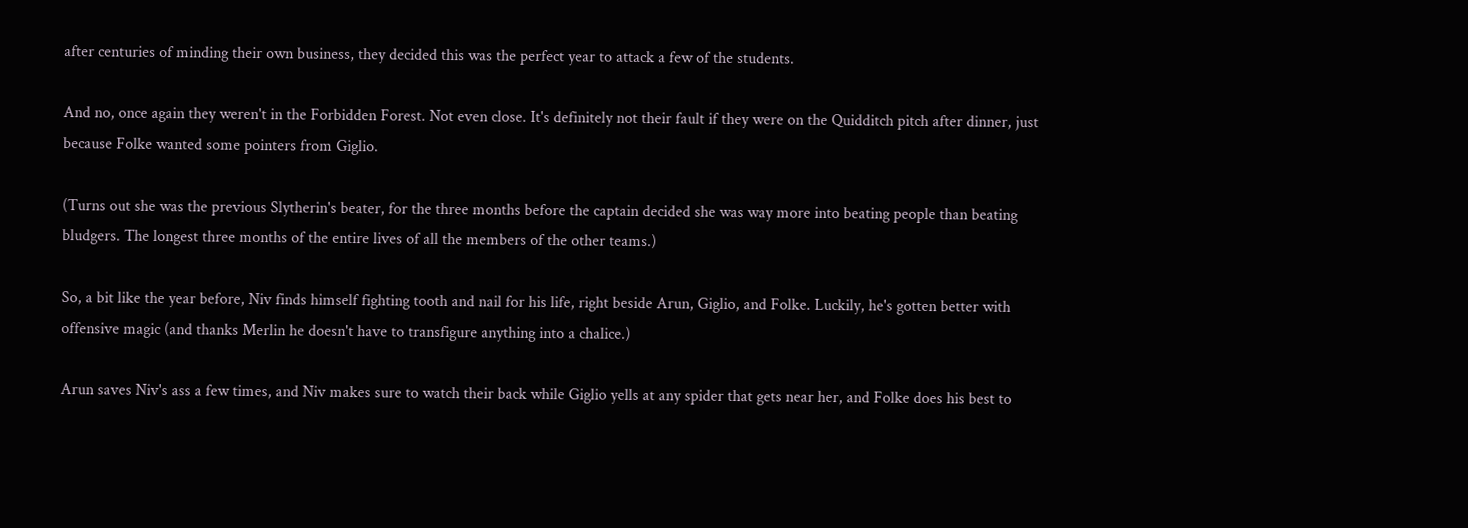after centuries of minding their own business, they decided this was the perfect year to attack a few of the students.

And no, once again they weren't in the Forbidden Forest. Not even close. It's definitely not their fault if they were on the Quidditch pitch after dinner, just because Folke wanted some pointers from Giglio.

(Turns out she was the previous Slytherin's beater, for the three months before the captain decided she was way more into beating people than beating bludgers. The longest three months of the entire lives of all the members of the other teams.)

So, a bit like the year before, Niv finds himself fighting tooth and nail for his life, right beside Arun, Giglio, and Folke. Luckily, he's gotten better with offensive magic (and thanks Merlin he doesn't have to transfigure anything into a chalice.)

Arun saves Niv's ass a few times, and Niv makes sure to watch their back while Giglio yells at any spider that gets near her, and Folke does his best to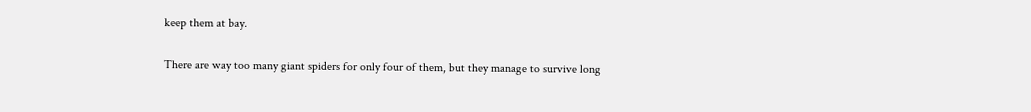keep them at bay.

There are way too many giant spiders for only four of them, but they manage to survive long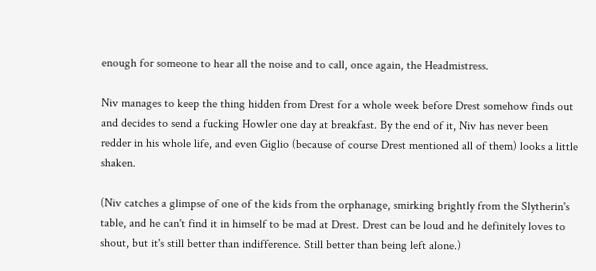enough for someone to hear all the noise and to call, once again, the Headmistress.

Niv manages to keep the thing hidden from Drest for a whole week before Drest somehow finds out and decides to send a fucking Howler one day at breakfast. By the end of it, Niv has never been redder in his whole life, and even Giglio (because of course Drest mentioned all of them) looks a little shaken.

(Niv catches a glimpse of one of the kids from the orphanage, smirking brightly from the Slytherin's table, and he can't find it in himself to be mad at Drest. Drest can be loud and he definitely loves to shout, but it's still better than indifference. Still better than being left alone.)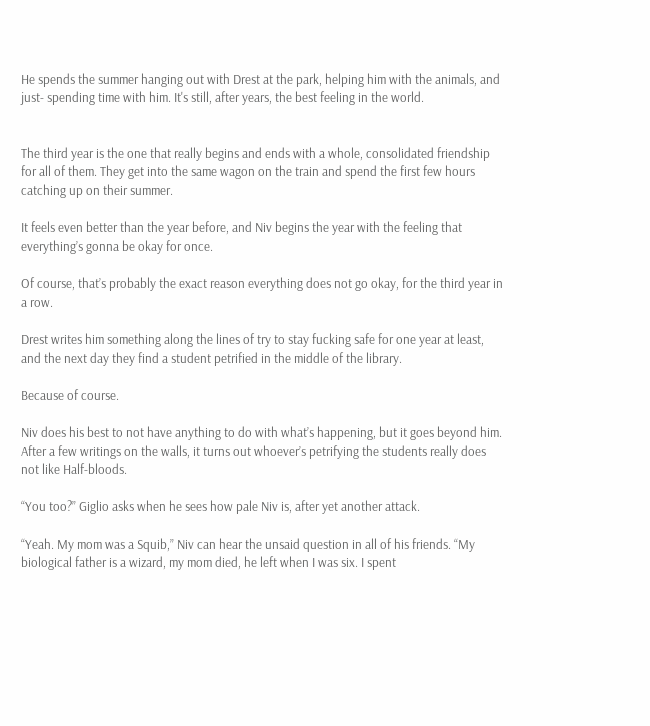He spends the summer hanging out with Drest at the park, helping him with the animals, and just- spending time with him. It's still, after years, the best feeling in the world.


The third year is the one that really begins and ends with a whole, consolidated friendship for all of them. They get into the same wagon on the train and spend the first few hours catching up on their summer.

It feels even better than the year before, and Niv begins the year with the feeling that everything’s gonna be okay for once.

Of course, that’s probably the exact reason everything does not go okay, for the third year in a row.

Drest writes him something along the lines of try to stay fucking safe for one year at least, and the next day they find a student petrified in the middle of the library.

Because of course.

Niv does his best to not have anything to do with what’s happening, but it goes beyond him. After a few writings on the walls, it turns out whoever’s petrifying the students really does not like Half-bloods.

“You too?” Giglio asks when he sees how pale Niv is, after yet another attack.

“Yeah. My mom was a Squib,” Niv can hear the unsaid question in all of his friends. “My biological father is a wizard, my mom died, he left when I was six. I spent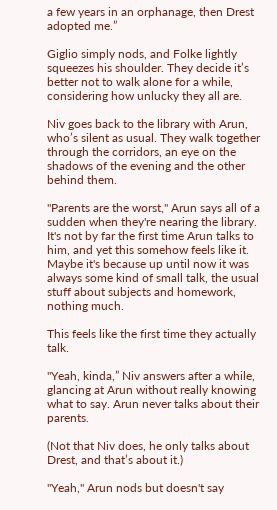a few years in an orphanage, then Drest adopted me.”

Giglio simply nods, and Folke lightly squeezes his shoulder. They decide it’s better not to walk alone for a while, considering how unlucky they all are.

Niv goes back to the library with Arun, who’s silent as usual. They walk together through the corridors, an eye on the shadows of the evening and the other behind them.

"Parents are the worst," Arun says all of a sudden when they're nearing the library. It's not by far the first time Arun talks to him, and yet this somehow feels like it. Maybe it's because up until now it was always some kind of small talk, the usual stuff about subjects and homework, nothing much.

This feels like the first time they actually talk.

"Yeah, kinda,” Niv answers after a while, glancing at Arun without really knowing what to say. Arun never talks about their parents.

(Not that Niv does, he only talks about Drest, and that’s about it.)

"Yeah," Arun nods but doesn't say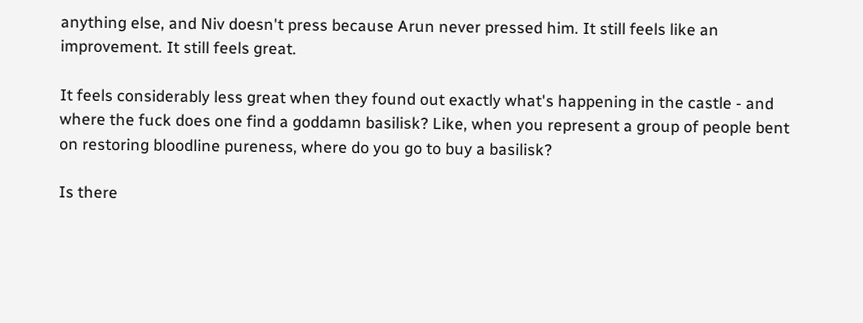anything else, and Niv doesn't press because Arun never pressed him. It still feels like an improvement. It still feels great.

It feels considerably less great when they found out exactly what's happening in the castle - and where the fuck does one find a goddamn basilisk? Like, when you represent a group of people bent on restoring bloodline pureness, where do you go to buy a basilisk?

Is there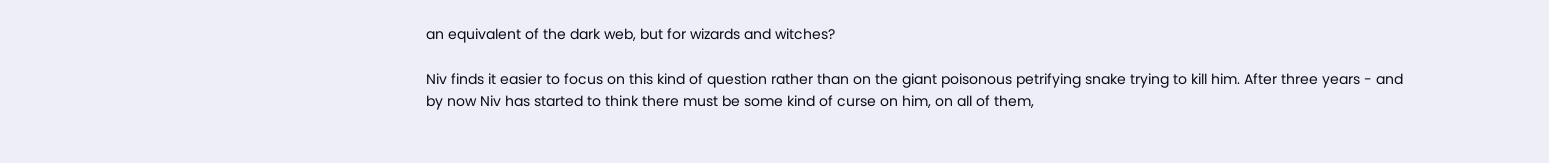an equivalent of the dark web, but for wizards and witches?

Niv finds it easier to focus on this kind of question rather than on the giant poisonous petrifying snake trying to kill him. After three years - and by now Niv has started to think there must be some kind of curse on him, on all of them,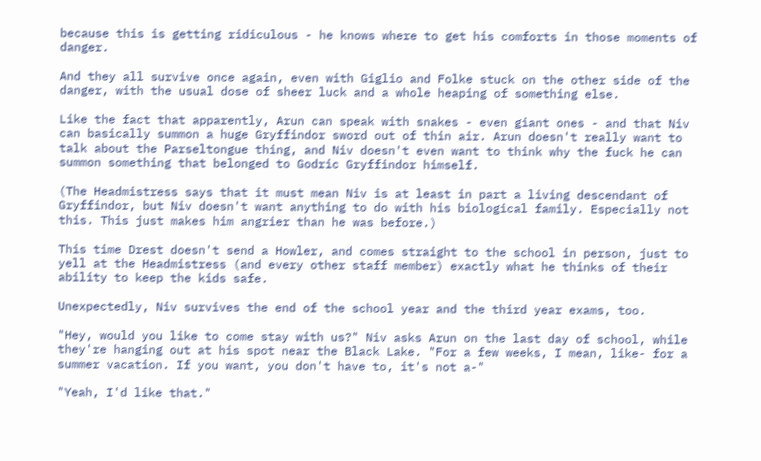because this is getting ridiculous - he knows where to get his comforts in those moments of danger.

And they all survive once again, even with Giglio and Folke stuck on the other side of the danger, with the usual dose of sheer luck and a whole heaping of something else.

Like the fact that apparently, Arun can speak with snakes - even giant ones - and that Niv can basically summon a huge Gryffindor sword out of thin air. Arun doesn't really want to talk about the Parseltongue thing, and Niv doesn't even want to think why the fuck he can summon something that belonged to Godric Gryffindor himself.

(The Headmistress says that it must mean Niv is at least in part a living descendant of Gryffindor, but Niv doesn't want anything to do with his biological family. Especially not this. This just makes him angrier than he was before.)

This time Drest doesn't send a Howler, and comes straight to the school in person, just to yell at the Headmistress (and every other staff member) exactly what he thinks of their ability to keep the kids safe.

Unexpectedly, Niv survives the end of the school year and the third year exams, too.

"Hey, would you like to come stay with us?" Niv asks Arun on the last day of school, while they're hanging out at his spot near the Black Lake. "For a few weeks, I mean, like- for a summer vacation. If you want, you don't have to, it's not a-"

"Yeah, I'd like that."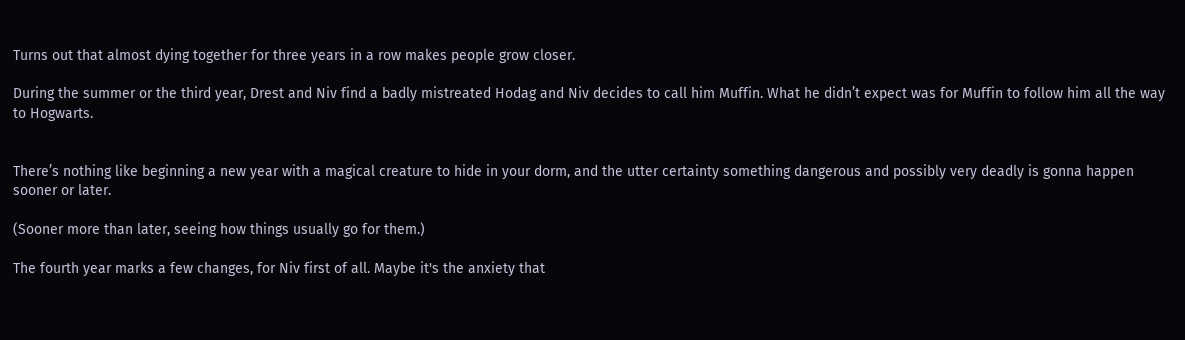Turns out that almost dying together for three years in a row makes people grow closer.

During the summer or the third year, Drest and Niv find a badly mistreated Hodag and Niv decides to call him Muffin. What he didn’t expect was for Muffin to follow him all the way to Hogwarts.


There’s nothing like beginning a new year with a magical creature to hide in your dorm, and the utter certainty something dangerous and possibly very deadly is gonna happen sooner or later.

(Sooner more than later, seeing how things usually go for them.)

The fourth year marks a few changes, for Niv first of all. Maybe it's the anxiety that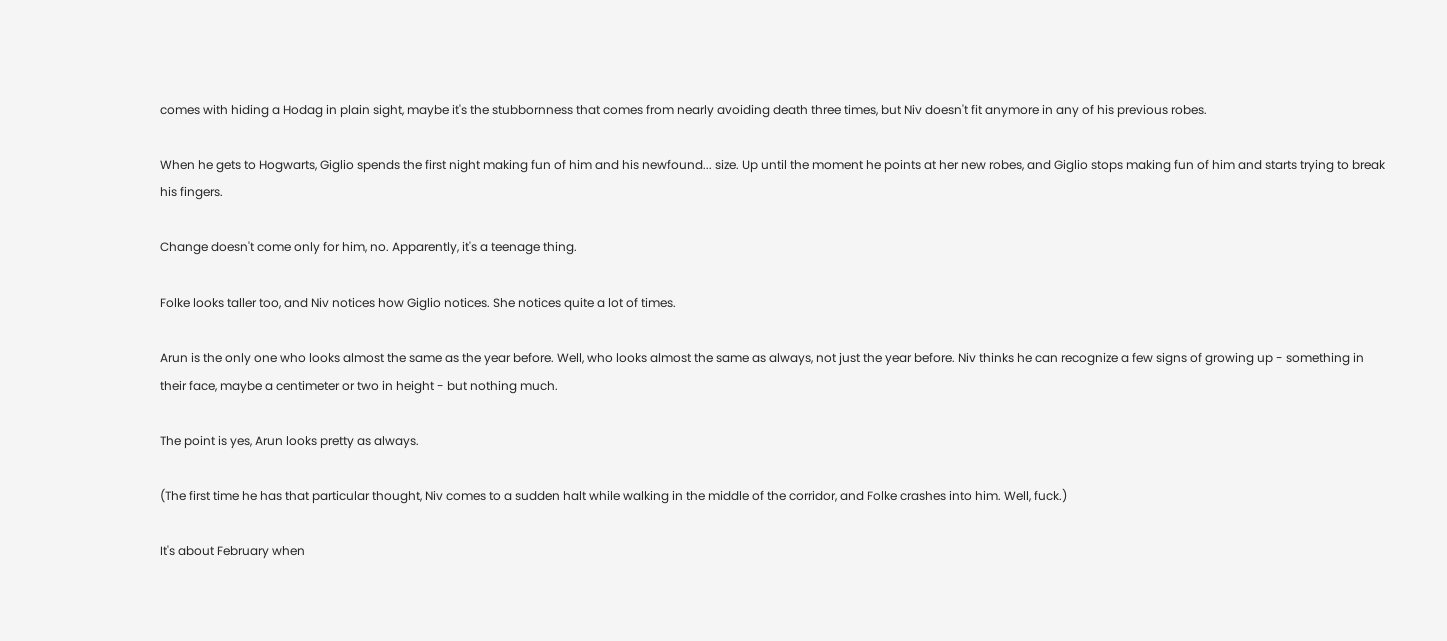comes with hiding a Hodag in plain sight, maybe it's the stubbornness that comes from nearly avoiding death three times, but Niv doesn't fit anymore in any of his previous robes.

When he gets to Hogwarts, Giglio spends the first night making fun of him and his newfound... size. Up until the moment he points at her new robes, and Giglio stops making fun of him and starts trying to break his fingers.

Change doesn't come only for him, no. Apparently, it's a teenage thing.

Folke looks taller too, and Niv notices how Giglio notices. She notices quite a lot of times.

Arun is the only one who looks almost the same as the year before. Well, who looks almost the same as always, not just the year before. Niv thinks he can recognize a few signs of growing up - something in their face, maybe a centimeter or two in height - but nothing much.

The point is yes, Arun looks pretty as always.

(The first time he has that particular thought, Niv comes to a sudden halt while walking in the middle of the corridor, and Folke crashes into him. Well, fuck.)

It's about February when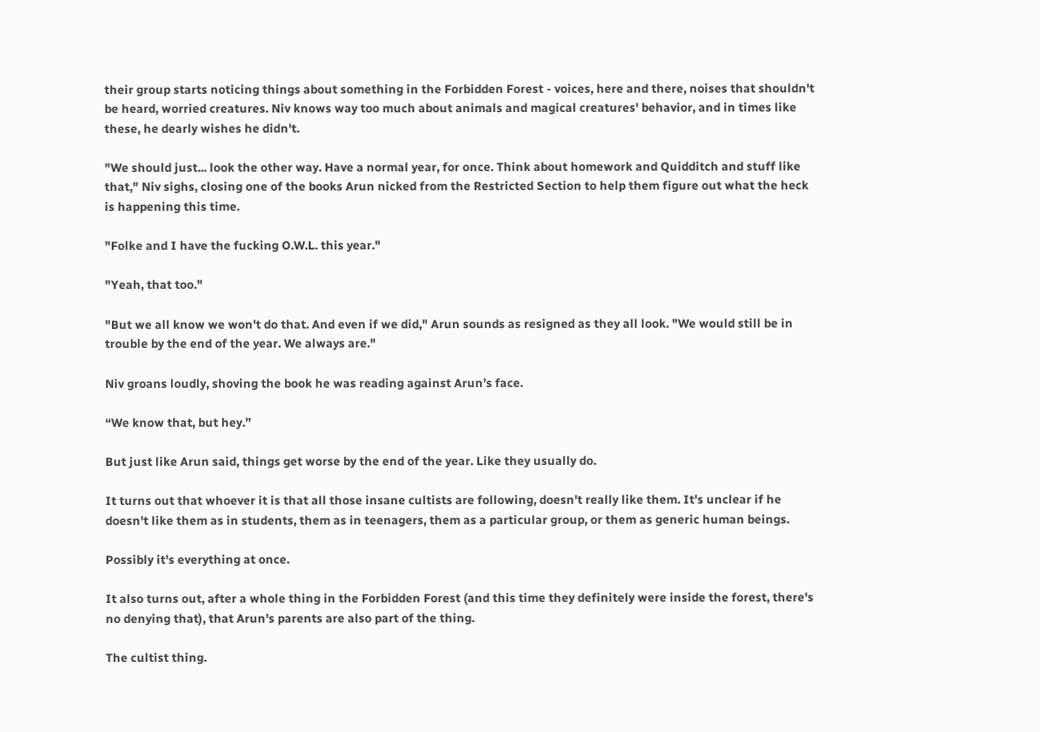their group starts noticing things about something in the Forbidden Forest - voices, here and there, noises that shouldn't be heard, worried creatures. Niv knows way too much about animals and magical creatures' behavior, and in times like these, he dearly wishes he didn't.

"We should just... look the other way. Have a normal year, for once. Think about homework and Quidditch and stuff like that," Niv sighs, closing one of the books Arun nicked from the Restricted Section to help them figure out what the heck is happening this time.

"Folke and I have the fucking O.W.L. this year."

"Yeah, that too."

"But we all know we won't do that. And even if we did," Arun sounds as resigned as they all look. "We would still be in trouble by the end of the year. We always are."

Niv groans loudly, shoving the book he was reading against Arun’s face.

“We know that, but hey.”

But just like Arun said, things get worse by the end of the year. Like they usually do.

It turns out that whoever it is that all those insane cultists are following, doesn't really like them. It's unclear if he doesn't like them as in students, them as in teenagers, them as a particular group, or them as generic human beings.

Possibly it's everything at once.

It also turns out, after a whole thing in the Forbidden Forest (and this time they definitely were inside the forest, there's no denying that), that Arun's parents are also part of the thing.

The cultist thing.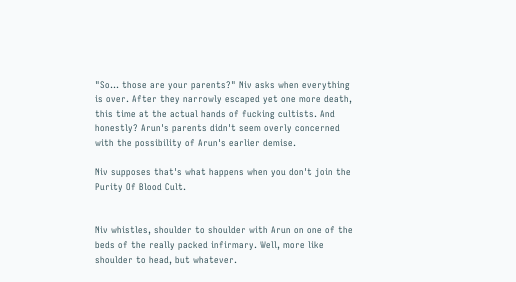"So... those are your parents?" Niv asks when everything is over. After they narrowly escaped yet one more death, this time at the actual hands of fucking cultists. And honestly? Arun's parents didn't seem overly concerned with the possibility of Arun's earlier demise.

Niv supposes that's what happens when you don't join the Purity Of Blood Cult.


Niv whistles, shoulder to shoulder with Arun on one of the beds of the really packed infirmary. Well, more like shoulder to head, but whatever.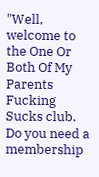"Well, welcome to the One Or Both Of My Parents Fucking Sucks club. Do you need a membership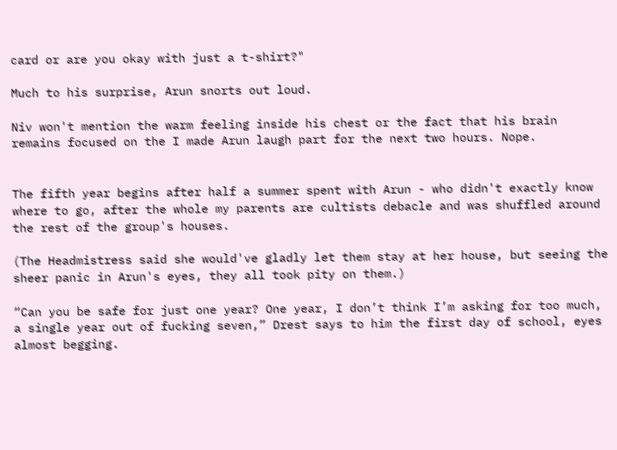card or are you okay with just a t-shirt?"

Much to his surprise, Arun snorts out loud.

Niv won't mention the warm feeling inside his chest or the fact that his brain remains focused on the I made Arun laugh part for the next two hours. Nope.


The fifth year begins after half a summer spent with Arun - who didn't exactly know where to go, after the whole my parents are cultists debacle and was shuffled around the rest of the group's houses.

(The Headmistress said she would've gladly let them stay at her house, but seeing the sheer panic in Arun's eyes, they all took pity on them.)

“Can you be safe for just one year? One year, I don’t think I’m asking for too much, a single year out of fucking seven,” Drest says to him the first day of school, eyes almost begging.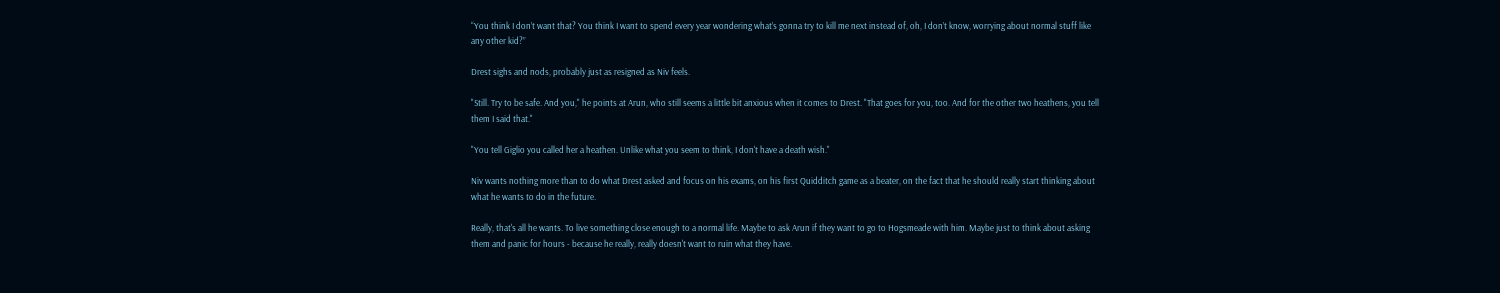“You think I don’t want that? You think I want to spend every year wondering what’s gonna try to kill me next instead of, oh, I don’t know, worrying about normal stuff like any other kid?”

Drest sighs and nods, probably just as resigned as Niv feels.

"Still. Try to be safe. And you," he points at Arun, who still seems a little bit anxious when it comes to Drest. "That goes for you, too. And for the other two heathens, you tell them I said that."

"You tell Giglio you called her a heathen. Unlike what you seem to think, I don't have a death wish."

Niv wants nothing more than to do what Drest asked and focus on his exams, on his first Quidditch game as a beater, on the fact that he should really start thinking about what he wants to do in the future.

Really, that's all he wants. To live something close enough to a normal life. Maybe to ask Arun if they want to go to Hogsmeade with him. Maybe just to think about asking them and panic for hours - because he really, really doesn't want to ruin what they have.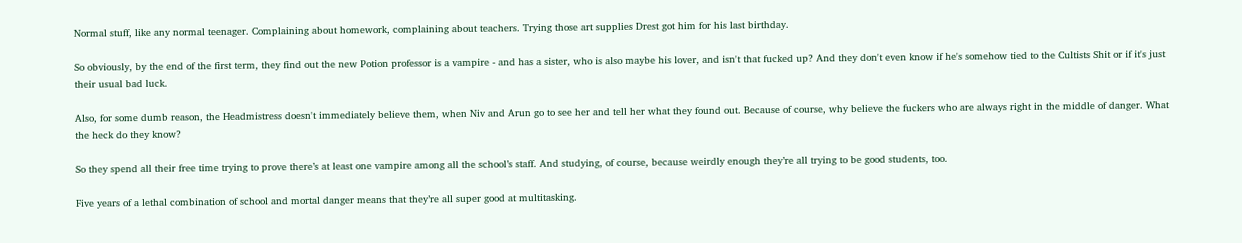Normal stuff, like any normal teenager. Complaining about homework, complaining about teachers. Trying those art supplies Drest got him for his last birthday.

So obviously, by the end of the first term, they find out the new Potion professor is a vampire - and has a sister, who is also maybe his lover, and isn't that fucked up? And they don't even know if he's somehow tied to the Cultists Shit or if it's just their usual bad luck.

Also, for some dumb reason, the Headmistress doesn't immediately believe them, when Niv and Arun go to see her and tell her what they found out. Because of course, why believe the fuckers who are always right in the middle of danger. What the heck do they know?

So they spend all their free time trying to prove there’s at least one vampire among all the school’s staff. And studying, of course, because weirdly enough they’re all trying to be good students, too.

Five years of a lethal combination of school and mortal danger means that they’re all super good at multitasking.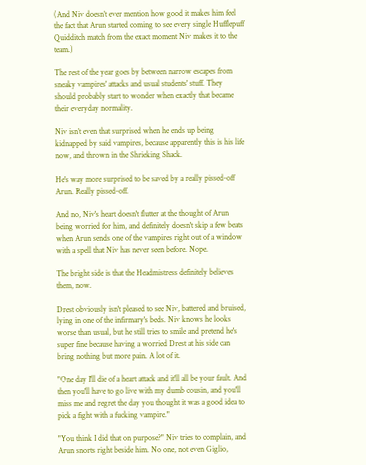(And Niv doesn’t ever mention how good it makes him feel the fact that Arun started coming to see every single Hufflepuff Quidditch match from the exact moment Niv makes it to the team.)

The rest of the year goes by between narrow escapes from sneaky vampires' attacks and usual students' stuff. They should probably start to wonder when exactly that became their everyday normality.

Niv isn’t even that surprised when he ends up being kidnapped by said vampires, because apparently this is his life now, and thrown in the Shrieking Shack.

He's way more surprised to be saved by a really pissed-off Arun. Really pissed-off.

And no, Niv's heart doesn't flutter at the thought of Arun being worried for him, and definitely doesn't skip a few beats when Arun sends one of the vampires right out of a window with a spell that Niv has never seen before. Nope.

The bright side is that the Headmistress definitely believes them, now.

Drest obviously isn't pleased to see Niv, battered and bruised, lying in one of the infirmary's beds. Niv knows he looks worse than usual, but he still tries to smile and pretend he's super fine because having a worried Drest at his side can bring nothing but more pain. A lot of it.

"One day I'll die of a heart attack and it'll all be your fault. And then you'll have to go live with my dumb cousin, and you'll miss me and regret the day you thought it was a good idea to pick a fight with a fucking vampire."

"You think I did that on purpose?" Niv tries to complain, and Arun snorts right beside him. No one, not even Giglio,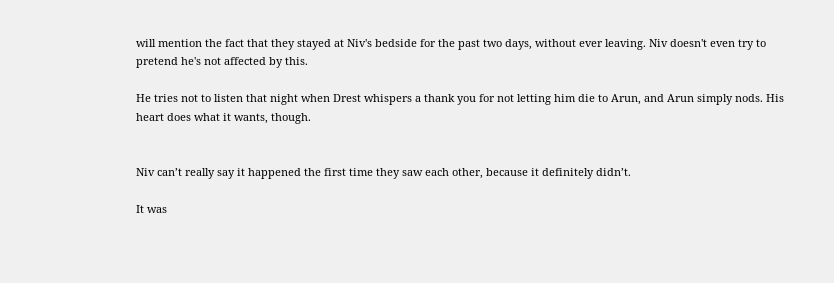will mention the fact that they stayed at Niv's bedside for the past two days, without ever leaving. Niv doesn't even try to pretend he's not affected by this.

He tries not to listen that night when Drest whispers a thank you for not letting him die to Arun, and Arun simply nods. His heart does what it wants, though.


Niv can’t really say it happened the first time they saw each other, because it definitely didn’t.

It was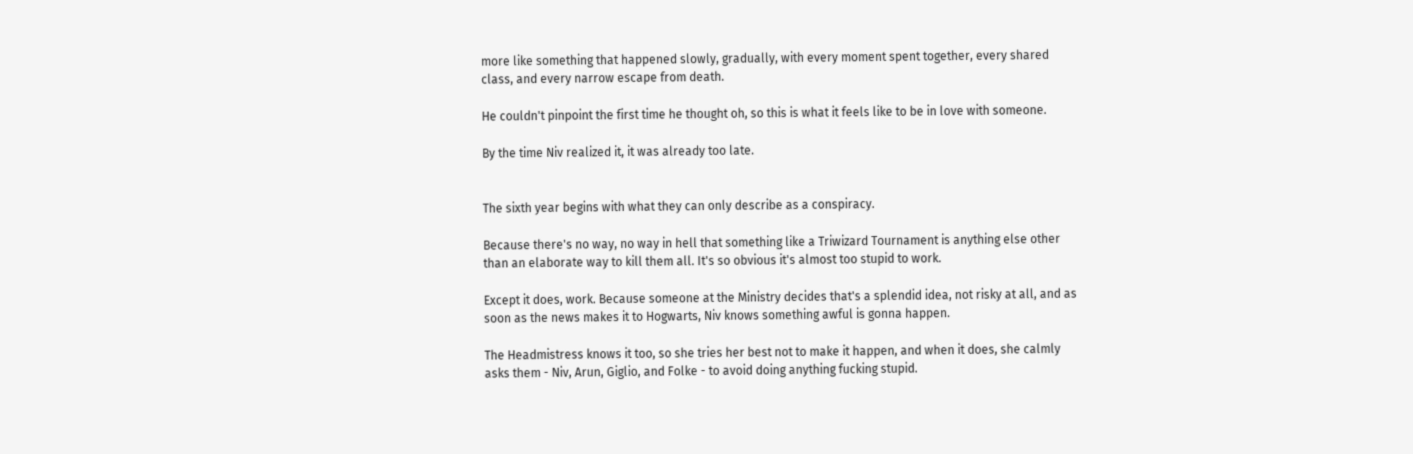more like something that happened slowly, gradually, with every moment spent together, every shared class, and every narrow escape from death.

He couldn't pinpoint the first time he thought oh, so this is what it feels like to be in love with someone.

By the time Niv realized it, it was already too late.


The sixth year begins with what they can only describe as a conspiracy.

Because there's no way, no way in hell that something like a Triwizard Tournament is anything else other than an elaborate way to kill them all. It's so obvious it's almost too stupid to work.

Except it does, work. Because someone at the Ministry decides that's a splendid idea, not risky at all, and as soon as the news makes it to Hogwarts, Niv knows something awful is gonna happen.

The Headmistress knows it too, so she tries her best not to make it happen, and when it does, she calmly asks them - Niv, Arun, Giglio, and Folke - to avoid doing anything fucking stupid.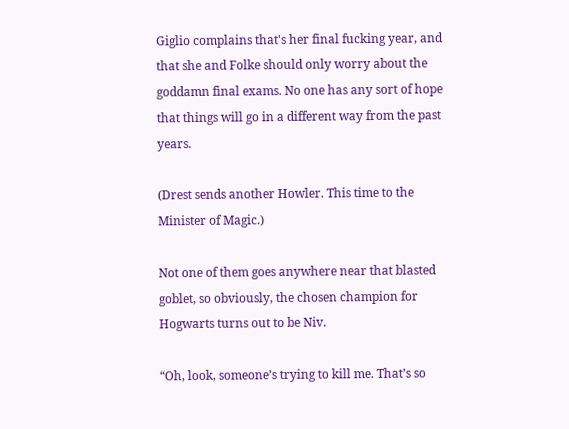Giglio complains that's her final fucking year, and that she and Folke should only worry about the goddamn final exams. No one has any sort of hope that things will go in a different way from the past years.

(Drest sends another Howler. This time to the Minister of Magic.)

Not one of them goes anywhere near that blasted goblet, so obviously, the chosen champion for Hogwarts turns out to be Niv.

“Oh, look, someone’s trying to kill me. That’s so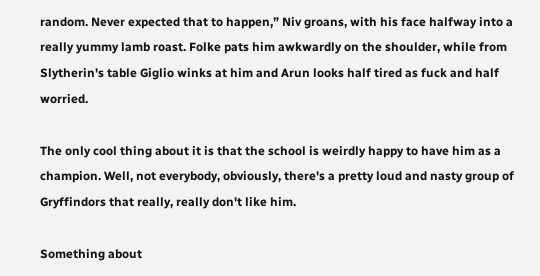random. Never expected that to happen,” Niv groans, with his face halfway into a really yummy lamb roast. Folke pats him awkwardly on the shoulder, while from Slytherin's table Giglio winks at him and Arun looks half tired as fuck and half worried.

The only cool thing about it is that the school is weirdly happy to have him as a champion. Well, not everybody, obviously, there's a pretty loud and nasty group of Gryffindors that really, really don't like him.

Something about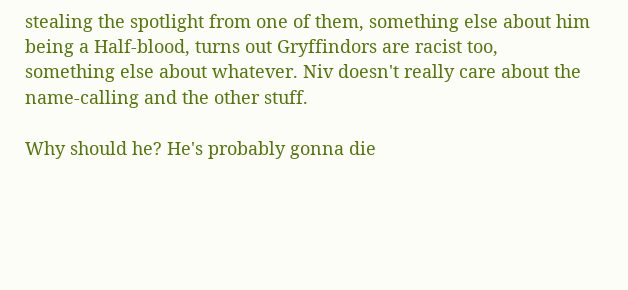stealing the spotlight from one of them, something else about him being a Half-blood, turns out Gryffindors are racist too, something else about whatever. Niv doesn't really care about the name-calling and the other stuff.

Why should he? He's probably gonna die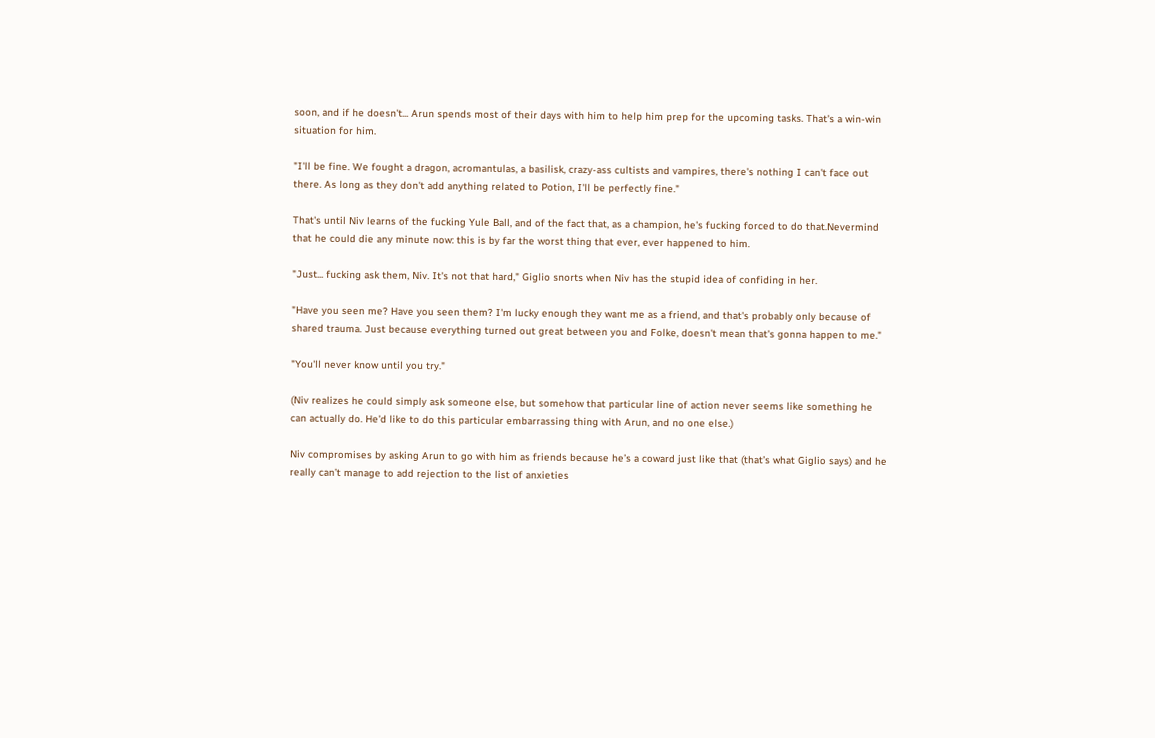soon, and if he doesn't... Arun spends most of their days with him to help him prep for the upcoming tasks. That's a win-win situation for him.

"I'll be fine. We fought a dragon, acromantulas, a basilisk, crazy-ass cultists and vampires, there's nothing I can't face out there. As long as they don't add anything related to Potion, I'll be perfectly fine."

That's until Niv learns of the fucking Yule Ball, and of the fact that, as a champion, he's fucking forced to do that.Nevermind that he could die any minute now: this is by far the worst thing that ever, ever happened to him.

"Just... fucking ask them, Niv. It's not that hard," Giglio snorts when Niv has the stupid idea of confiding in her.

"Have you seen me? Have you seen them? I'm lucky enough they want me as a friend, and that's probably only because of shared trauma. Just because everything turned out great between you and Folke, doesn't mean that's gonna happen to me."

"You'll never know until you try."

(Niv realizes he could simply ask someone else, but somehow that particular line of action never seems like something he can actually do. He'd like to do this particular embarrassing thing with Arun, and no one else.)

Niv compromises by asking Arun to go with him as friends because he’s a coward just like that (that’s what Giglio says) and he really can’t manage to add rejection to the list of anxieties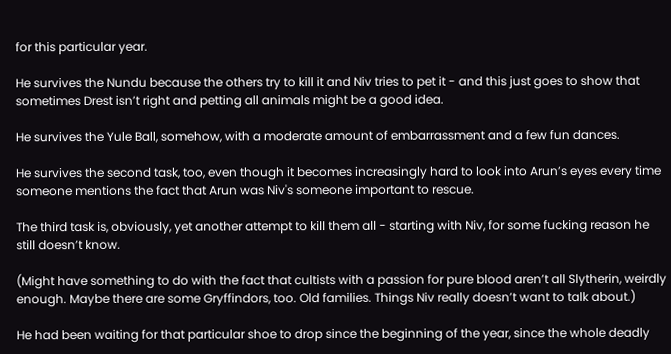for this particular year.

He survives the Nundu because the others try to kill it and Niv tries to pet it - and this just goes to show that sometimes Drest isn’t right and petting all animals might be a good idea.

He survives the Yule Ball, somehow, with a moderate amount of embarrassment and a few fun dances.

He survives the second task, too, even though it becomes increasingly hard to look into Arun’s eyes every time someone mentions the fact that Arun was Niv's someone important to rescue.

The third task is, obviously, yet another attempt to kill them all - starting with Niv, for some fucking reason he still doesn’t know.

(Might have something to do with the fact that cultists with a passion for pure blood aren’t all Slytherin, weirdly enough. Maybe there are some Gryffindors, too. Old families. Things Niv really doesn’t want to talk about.)

He had been waiting for that particular shoe to drop since the beginning of the year, since the whole deadly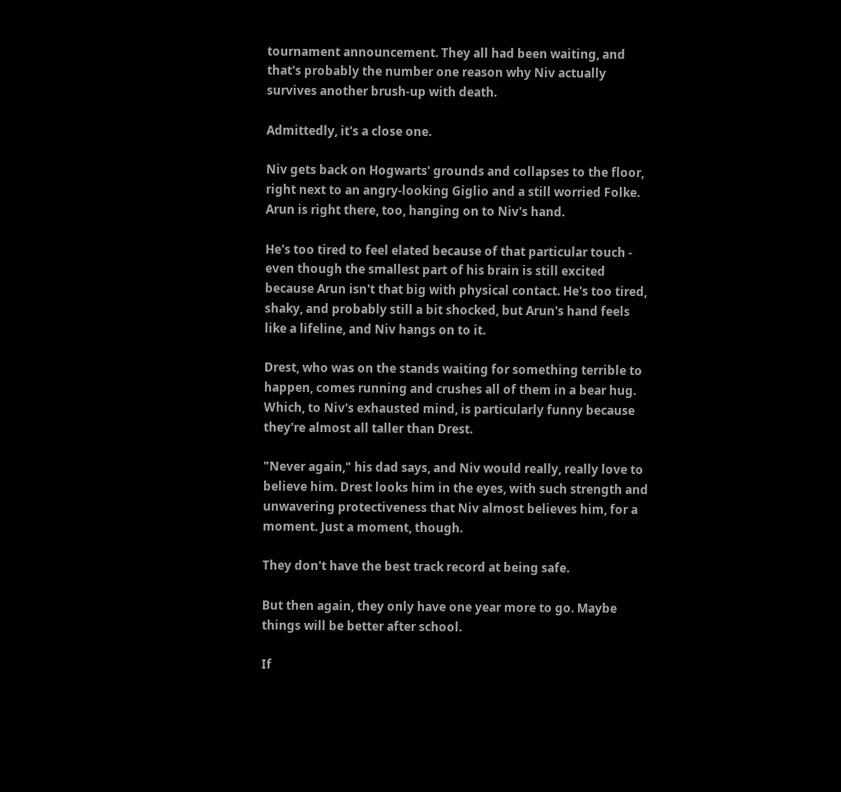tournament announcement. They all had been waiting, and that's probably the number one reason why Niv actually survives another brush-up with death.

Admittedly, it's a close one.

Niv gets back on Hogwarts' grounds and collapses to the floor, right next to an angry-looking Giglio and a still worried Folke. Arun is right there, too, hanging on to Niv's hand.

He's too tired to feel elated because of that particular touch - even though the smallest part of his brain is still excited because Arun isn't that big with physical contact. He's too tired, shaky, and probably still a bit shocked, but Arun's hand feels like a lifeline, and Niv hangs on to it.

Drest, who was on the stands waiting for something terrible to happen, comes running and crushes all of them in a bear hug. Which, to Niv's exhausted mind, is particularly funny because they're almost all taller than Drest.

"Never again," his dad says, and Niv would really, really love to believe him. Drest looks him in the eyes, with such strength and unwavering protectiveness that Niv almost believes him, for a moment. Just a moment, though.

They don't have the best track record at being safe.

But then again, they only have one year more to go. Maybe things will be better after school.

If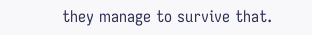they manage to survive that.